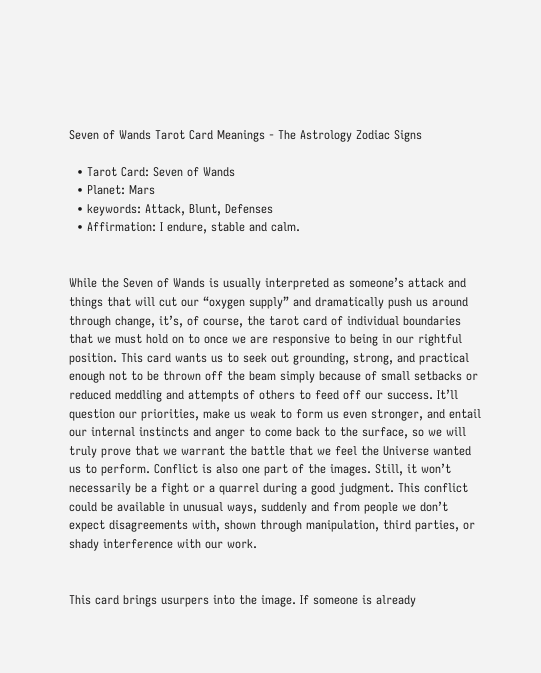Seven of Wands Tarot Card Meanings - The Astrology Zodiac Signs

  • Tarot Card: Seven of Wands
  • Planet: Mars
  • keywords: Attack, Blunt, Defenses
  • Affirmation: I endure, stable and calm.


While the Seven of Wands is usually interpreted as someone’s attack and things that will cut our “oxygen supply” and dramatically push us around through change, it’s, of course, the tarot card of individual boundaries that we must hold on to once we are responsive to being in our rightful position. This card wants us to seek out grounding, strong, and practical enough not to be thrown off the beam simply because of small setbacks or reduced meddling and attempts of others to feed off our success. It’ll question our priorities, make us weak to form us even stronger, and entail our internal instincts and anger to come back to the surface, so we will truly prove that we warrant the battle that we feel the Universe wanted us to perform. Conflict is also one part of the images. Still, it won’t necessarily be a fight or a quarrel during a good judgment. This conflict could be available in unusual ways, suddenly and from people we don’t expect disagreements with, shown through manipulation, third parties, or shady interference with our work.


This card brings usurpers into the image. If someone is already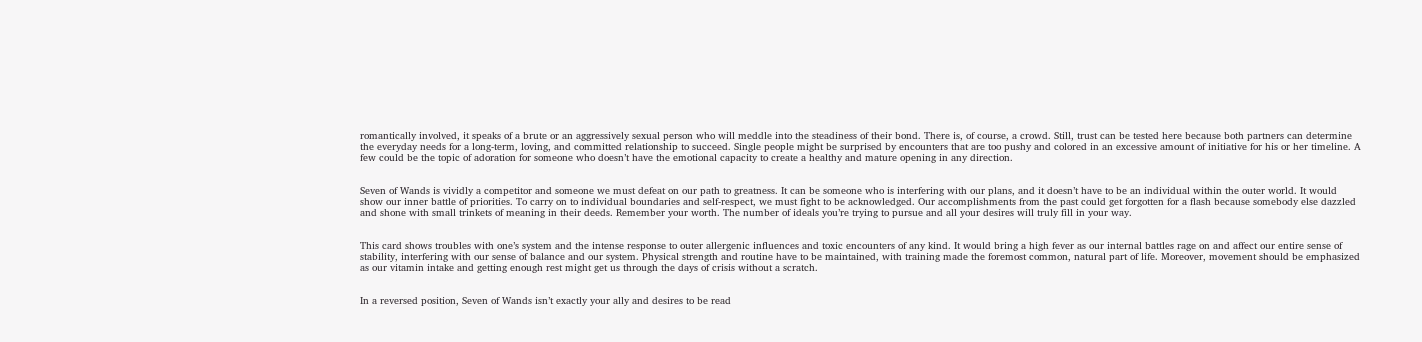romantically involved, it speaks of a brute or an aggressively sexual person who will meddle into the steadiness of their bond. There is, of course, a crowd. Still, trust can be tested here because both partners can determine the everyday needs for a long-term, loving, and committed relationship to succeed. Single people might be surprised by encounters that are too pushy and colored in an excessive amount of initiative for his or her timeline. A few could be the topic of adoration for someone who doesn’t have the emotional capacity to create a healthy and mature opening in any direction.


Seven of Wands is vividly a competitor and someone we must defeat on our path to greatness. It can be someone who is interfering with our plans, and it doesn’t have to be an individual within the outer world. It would show our inner battle of priorities. To carry on to individual boundaries and self-respect, we must fight to be acknowledged. Our accomplishments from the past could get forgotten for a flash because somebody else dazzled and shone with small trinkets of meaning in their deeds. Remember your worth. The number of ideals you’re trying to pursue and all your desires will truly fill in your way.


This card shows troubles with one’s system and the intense response to outer allergenic influences and toxic encounters of any kind. It would bring a high fever as our internal battles rage on and affect our entire sense of stability, interfering with our sense of balance and our system. Physical strength and routine have to be maintained, with training made the foremost common, natural part of life. Moreover, movement should be emphasized as our vitamin intake and getting enough rest might get us through the days of crisis without a scratch.


In a reversed position, Seven of Wands isn’t exactly your ally and desires to be read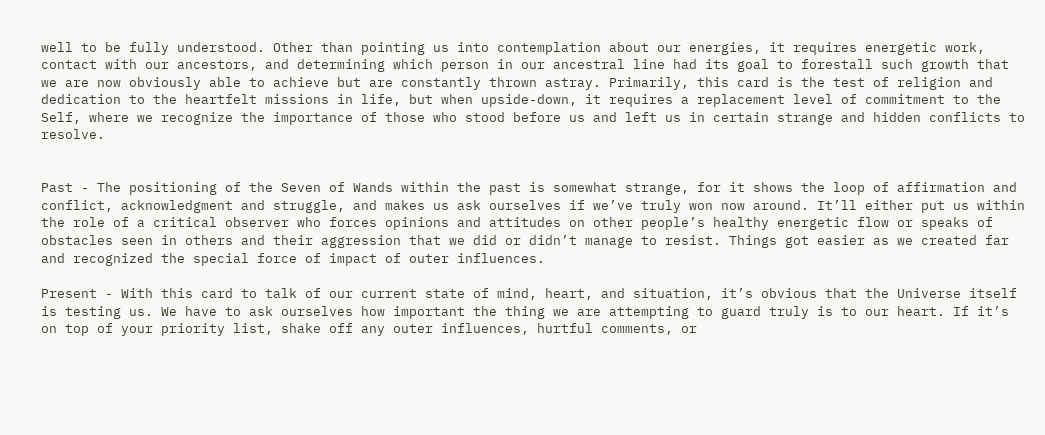well to be fully understood. Other than pointing us into contemplation about our energies, it requires energetic work, contact with our ancestors, and determining which person in our ancestral line had its goal to forestall such growth that we are now obviously able to achieve but are constantly thrown astray. Primarily, this card is the test of religion and dedication to the heartfelt missions in life, but when upside-down, it requires a replacement level of commitment to the Self, where we recognize the importance of those who stood before us and left us in certain strange and hidden conflicts to resolve.


Past - The positioning of the Seven of Wands within the past is somewhat strange, for it shows the loop of affirmation and conflict, acknowledgment and struggle, and makes us ask ourselves if we’ve truly won now around. It’ll either put us within the role of a critical observer who forces opinions and attitudes on other people’s healthy energetic flow or speaks of obstacles seen in others and their aggression that we did or didn’t manage to resist. Things got easier as we created far and recognized the special force of impact of outer influences.

Present - With this card to talk of our current state of mind, heart, and situation, it’s obvious that the Universe itself is testing us. We have to ask ourselves how important the thing we are attempting to guard truly is to our heart. If it’s on top of your priority list, shake off any outer influences, hurtful comments, or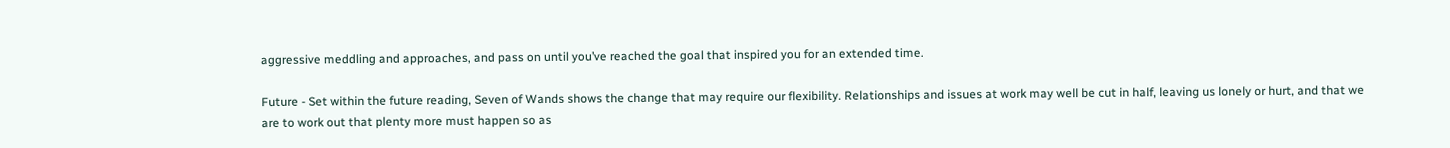aggressive meddling and approaches, and pass on until you’ve reached the goal that inspired you for an extended time.

Future - Set within the future reading, Seven of Wands shows the change that may require our flexibility. Relationships and issues at work may well be cut in half, leaving us lonely or hurt, and that we are to work out that plenty more must happen so as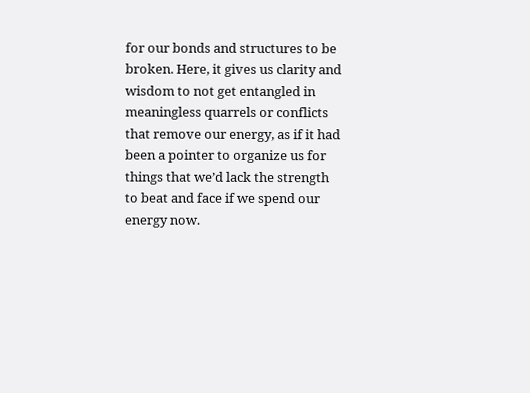for our bonds and structures to be broken. Here, it gives us clarity and wisdom to not get entangled in meaningless quarrels or conflicts that remove our energy, as if it had been a pointer to organize us for things that we’d lack the strength to beat and face if we spend our energy now.